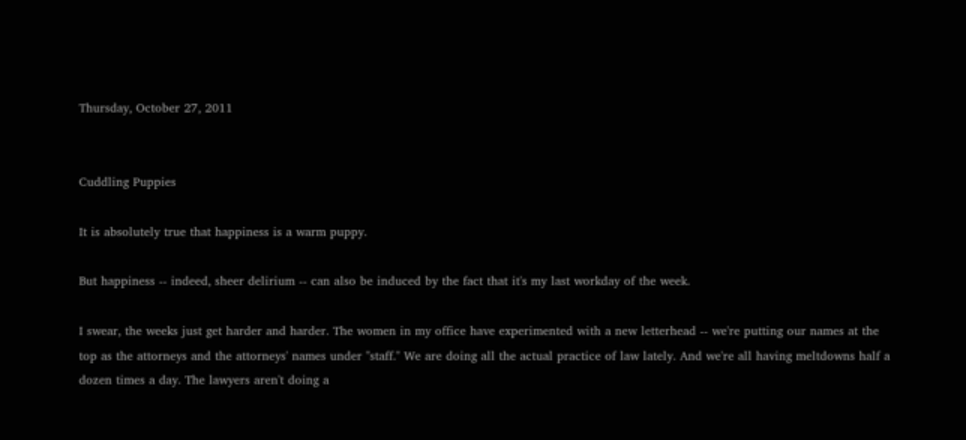Thursday, October 27, 2011


Cuddling Puppies

It is absolutely true that happiness is a warm puppy.

But happiness -- indeed, sheer delirium -- can also be induced by the fact that it's my last workday of the week.

I swear, the weeks just get harder and harder. The women in my office have experimented with a new letterhead -- we're putting our names at the top as the attorneys and the attorneys' names under "staff." We are doing all the actual practice of law lately. And we're all having meltdowns half a dozen times a day. The lawyers aren't doing a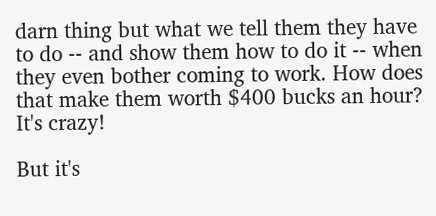darn thing but what we tell them they have to do -- and show them how to do it -- when they even bother coming to work. How does that make them worth $400 bucks an hour? It's crazy!

But it's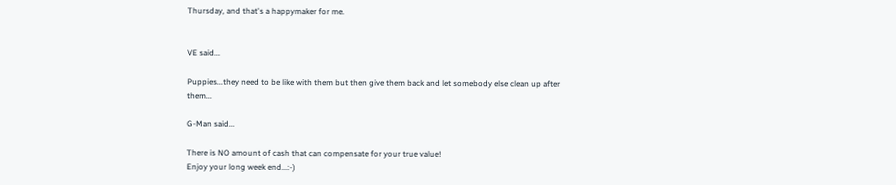Thursday, and that's a happymaker for me.


VE said...

Puppies...they need to be like with them but then give them back and let somebody else clean up after them...

G-Man said...

There is NO amount of cash that can compensate for your true value!
Enjoy your long week end...:-)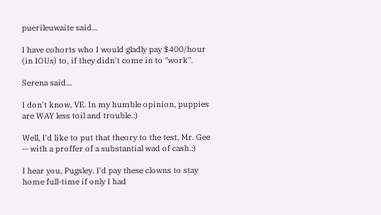puerileuwaite said...

I have cohorts who I would gladly pay $400/hour (in IOUs) to, if they didn't come in to "work".

Serena said...

I don't know, VE. In my humble opinion, puppies are WAY less toil and trouble.:)

Well, I'd like to put that theory to the test, Mr. Gee -- with a proffer of a substantial wad of cash.:)

I hear you, Pugsley. I'd pay these clowns to stay home full-time if only I had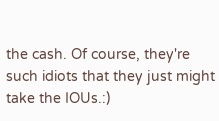the cash. Of course, they're such idiots that they just might take the IOUs.:)